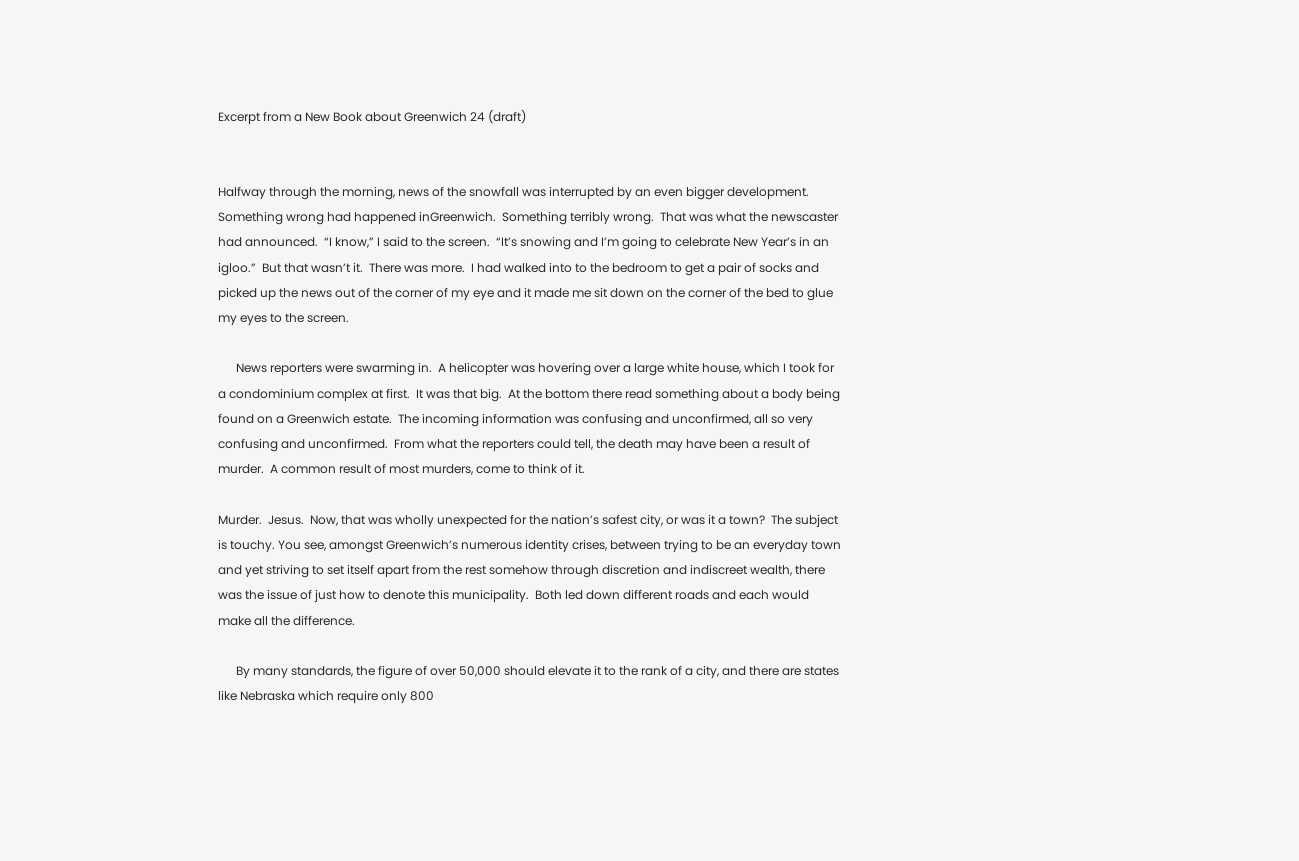Excerpt from a New Book about Greenwich 24 (draft)


Halfway through the morning, news of the snowfall was interrupted by an even bigger development.  Something wrong had happened inGreenwich.  Something terribly wrong.  That was what the newscaster had announced.  “I know,” I said to the screen.  “It’s snowing and I’m going to celebrate New Year’s in an igloo.”  But that wasn’t it.  There was more.  I had walked into to the bedroom to get a pair of socks and picked up the news out of the corner of my eye and it made me sit down on the corner of the bed to glue my eyes to the screen.

      News reporters were swarming in.  A helicopter was hovering over a large white house, which I took for a condominium complex at first.  It was that big.  At the bottom there read something about a body being found on a Greenwich estate.  The incoming information was confusing and unconfirmed, all so very confusing and unconfirmed.  From what the reporters could tell, the death may have been a result of murder.  A common result of most murders, come to think of it.

Murder.  Jesus.  Now, that was wholly unexpected for the nation’s safest city, or was it a town?  The subject is touchy. You see, amongst Greenwich’s numerous identity crises, between trying to be an everyday town and yet striving to set itself apart from the rest somehow through discretion and indiscreet wealth, there was the issue of just how to denote this municipality.  Both led down different roads and each would make all the difference.

      By many standards, the figure of over 50,000 should elevate it to the rank of a city, and there are states like Nebraska which require only 800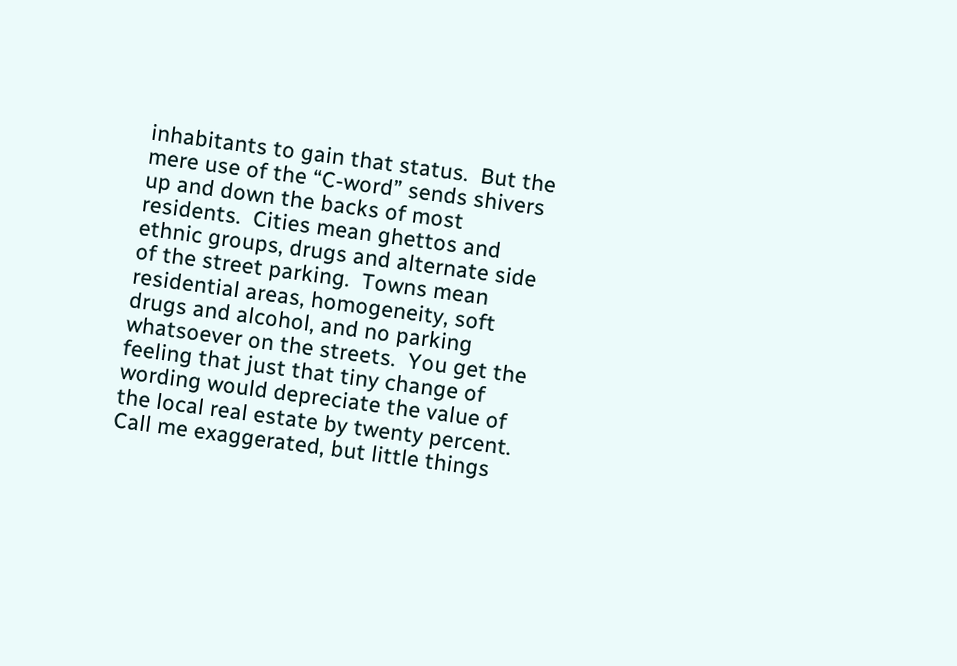inhabitants to gain that status.  But the mere use of the “C-word” sends shivers up and down the backs of most residents.  Cities mean ghettos and ethnic groups, drugs and alternate side of the street parking.  Towns mean residential areas, homogeneity, soft drugs and alcohol, and no parking whatsoever on the streets.  You get the feeling that just that tiny change of wording would depreciate the value of the local real estate by twenty percent.  Call me exaggerated, but little things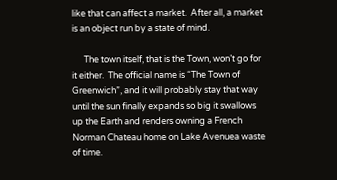like that can affect a market.  After all, a market is an object run by a state of mind.

      The town itself, that is the Town, won’t go for it either.  The official name is “The Town of Greenwich”, and it will probably stay that way until the sun finally expands so big it swallows up the Earth and renders owning a French Norman Chateau home on Lake Avenuea waste of time.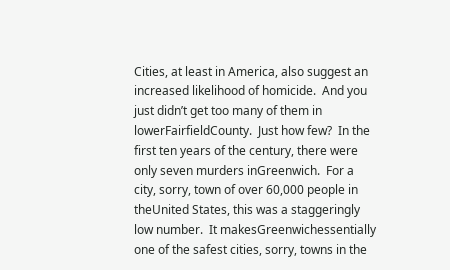Cities, at least in America, also suggest an increased likelihood of homicide.  And you just didn’t get too many of them in lowerFairfieldCounty.  Just how few?  In the first ten years of the century, there were only seven murders inGreenwich.  For a city, sorry, town of over 60,000 people in theUnited States, this was a staggeringly low number.  It makesGreenwichessentially one of the safest cities, sorry, towns in the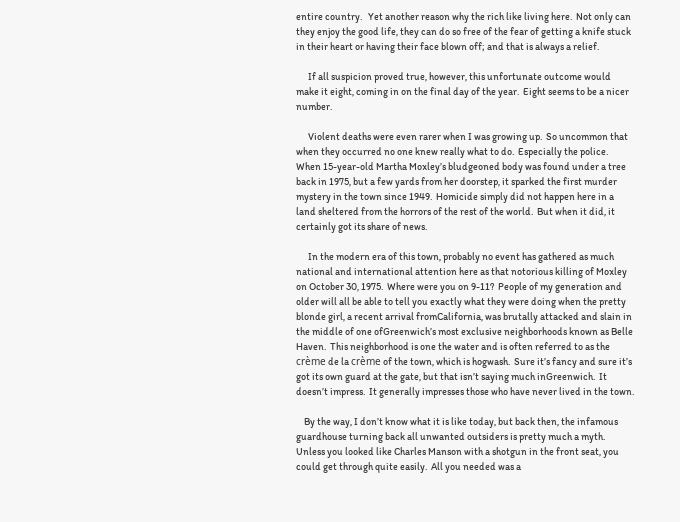entire country.   Yet another reason why the rich like living here.  Not only can they enjoy the good life, they can do so free of the fear of getting a knife stuck in their heart or having their face blown off; and that is always a relief.

      If all suspicion proved true, however, this unfortunate outcome would make it eight, coming in on the final day of the year.  Eight seems to be a nicer number.

      Violent deaths were even rarer when I was growing up.  So uncommon that when they occurred no one knew really what to do.  Especially the police.  When 15-year-old Martha Moxley’s bludgeoned body was found under a tree back in 1975, but a few yards from her doorstep, it sparked the first murder mystery in the town since 1949.  Homicide simply did not happen here in a land sheltered from the horrors of the rest of the world.  But when it did, it certainly got its share of news.

      In the modern era of this town, probably no event has gathered as much national and international attention here as that notorious killing of Moxley on October 30, 1975.  Where were you on 9-11?  People of my generation and older will all be able to tell you exactly what they were doing when the pretty blonde girl, a recent arrival fromCalifornia, was brutally attacked and slain in the middle of one ofGreenwich’s most exclusive neighborhoods known as Belle Haven.  This neighborhood is one the water and is often referred to as the crème de la crème of the town, which is hogwash.  Sure it’s fancy and sure it’s got its own guard at the gate, but that isn’t saying much inGreenwich.  It doesn’t impress.  It generally impresses those who have never lived in the town.

    By the way, I don’t know what it is like today, but back then, the infamous guardhouse turning back all unwanted outsiders is pretty much a myth.  Unless you looked like Charles Manson with a shotgun in the front seat, you could get through quite easily.  All you needed was a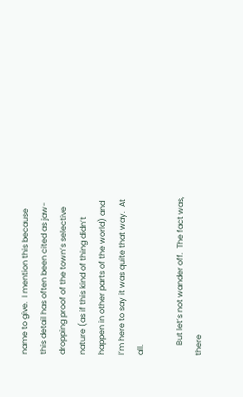name to give.  I mention this because this detail has often been cited as jaw-dropping proof of the town’s selective nature (as if this kind of thing didn’t happen in other parts of the world) and I’m here to say it was quite that way.  At all.

     But let’s not wander off.  The fact was, there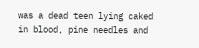was a dead teen lying caked in blood, pine needles and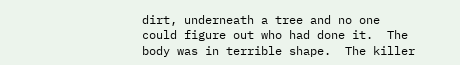dirt, underneath a tree and no one could figure out who had done it.  The body was in terrible shape.  The killer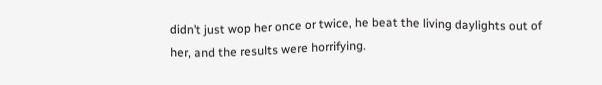didn’t just wop her once or twice, he beat the living daylights out of her, and the results were horrifying.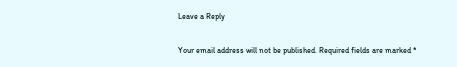Leave a Reply

Your email address will not be published. Required fields are marked *